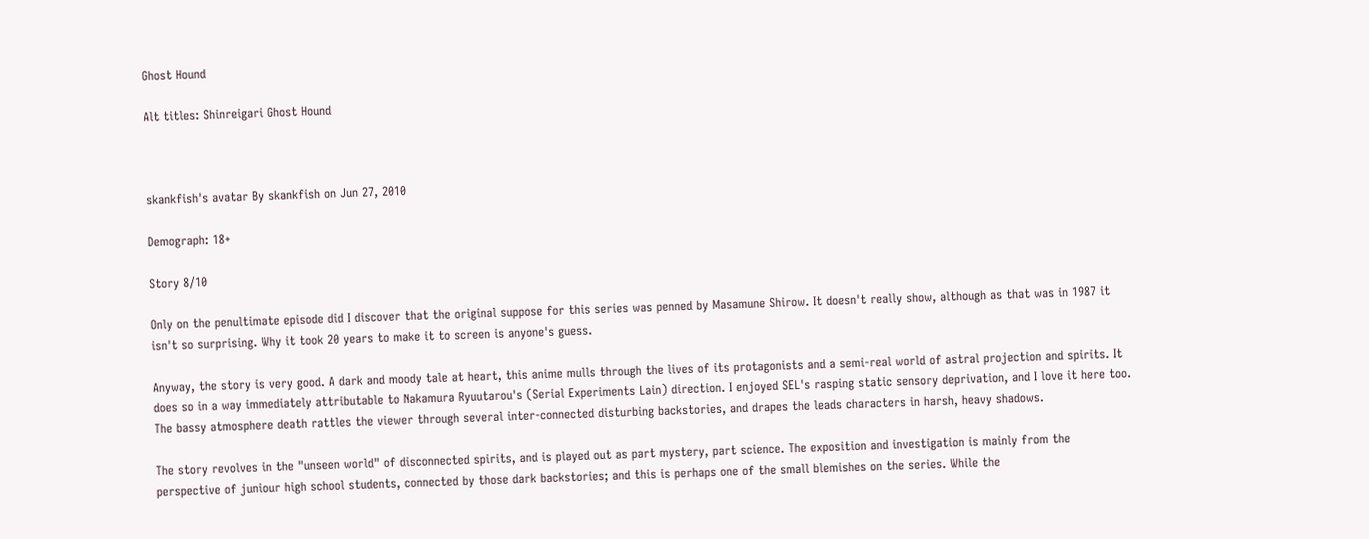Ghost Hound

Alt titles: Shinreigari Ghost Hound



skankfish's avatar By skankfish on Jun 27, 2010

Demograph: 18+

Story 8/10

Only on the penultimate episode did I discover that the original suppose for this series was penned by Masamune Shirow. It doesn't really show, although as that was in 1987 it isn't so surprising. Why it took 20 years to make it to screen is anyone's guess.

Anyway, the story is very good. A dark and moody tale at heart, this anime mulls through the lives of its protagonists and a semi-real world of astral projection and spirits. It does so in a way immediately attributable to Nakamura Ryuutarou's (Serial Experiments Lain) direction. I enjoyed SEL's rasping static sensory deprivation, and I love it here too. The bassy atmosphere death rattles the viewer through several inter-connected disturbing backstories, and drapes the leads characters in harsh, heavy shadows.

The story revolves in the "unseen world" of disconnected spirits, and is played out as part mystery, part science. The exposition and investigation is mainly from the perspective of juniour high school students, connected by those dark backstories; and this is perhaps one of the small blemishes on the series. While the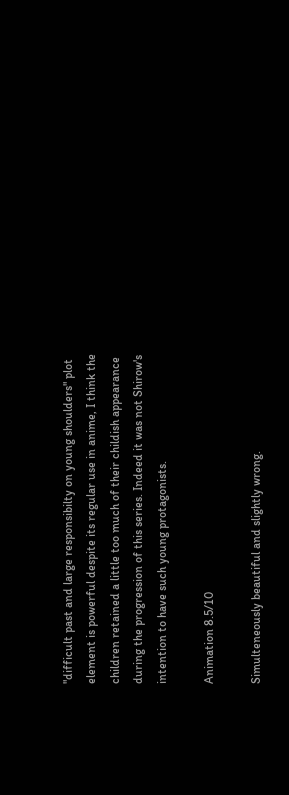"difficult past and large responsibilty on young shoulders" plot element is powerful despite its regular use in anime, I think the children retained a little too much of their childish appearance during the progression of this series. Indeed it was not Shirow's intention to have such young protagonists.

Animation 8.5/10

Simulteneously beautiful and slightly wrong.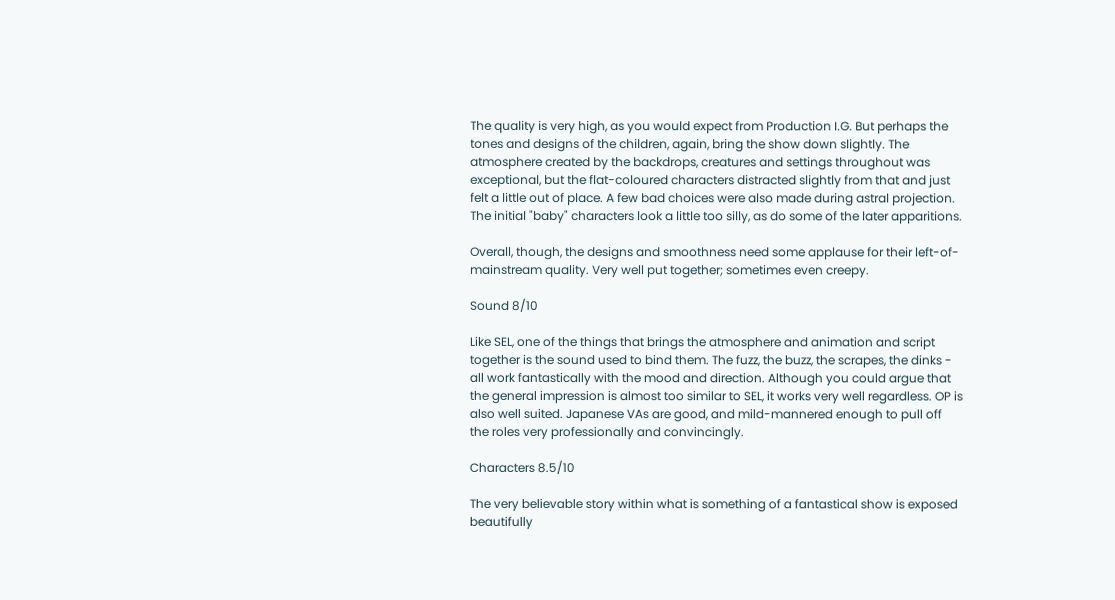The quality is very high, as you would expect from Production I.G. But perhaps the tones and designs of the children, again, bring the show down slightly. The atmosphere created by the backdrops, creatures and settings throughout was exceptional, but the flat-coloured characters distracted slightly from that and just felt a little out of place. A few bad choices were also made during astral projection. The initial "baby" characters look a little too silly, as do some of the later apparitions.

Overall, though, the designs and smoothness need some applause for their left-of-mainstream quality. Very well put together; sometimes even creepy.

Sound 8/10

Like SEL, one of the things that brings the atmosphere and animation and script together is the sound used to bind them. The fuzz, the buzz, the scrapes, the dinks - all work fantastically with the mood and direction. Although you could argue that the general impression is almost too similar to SEL, it works very well regardless. OP is also well suited. Japanese VAs are good, and mild-mannered enough to pull off the roles very professionally and convincingly.

Characters 8.5/10

The very believable story within what is something of a fantastical show is exposed beautifully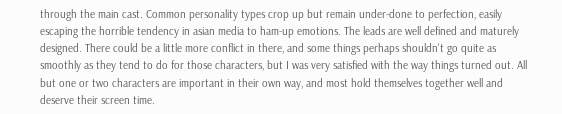through the main cast. Common personality types crop up but remain under-done to perfection, easily escaping the horrible tendency in asian media to ham-up emotions. The leads are well defined and maturely designed. There could be a little more conflict in there, and some things perhaps shouldn't go quite as smoothly as they tend to do for those characters, but I was very satisfied with the way things turned out. All but one or two characters are important in their own way, and most hold themselves together well and deserve their screen time.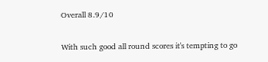Overall 8.9/10

With such good all round scores it's tempting to go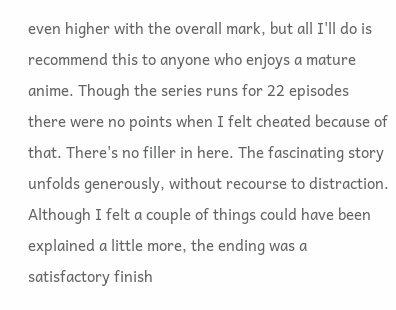even higher with the overall mark, but all I'll do is recommend this to anyone who enjoys a mature anime. Though the series runs for 22 episodes there were no points when I felt cheated because of that. There's no filler in here. The fascinating story unfolds generously, without recourse to distraction. Although I felt a couple of things could have been explained a little more, the ending was a satisfactory finish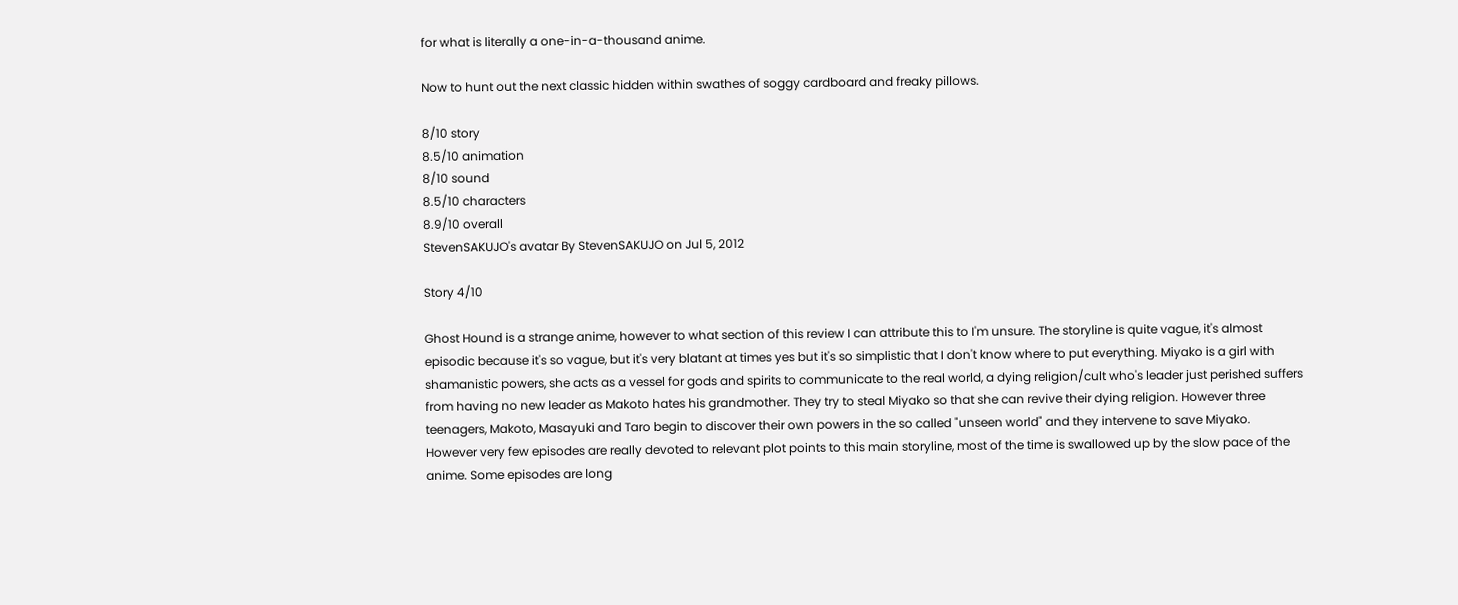for what is literally a one-in-a-thousand anime.

Now to hunt out the next classic hidden within swathes of soggy cardboard and freaky pillows.

8/10 story
8.5/10 animation
8/10 sound
8.5/10 characters
8.9/10 overall
StevenSAKUJO's avatar By StevenSAKUJO on Jul 5, 2012

Story 4/10

Ghost Hound is a strange anime, however to what section of this review I can attribute this to I'm unsure. The storyline is quite vague, it's almost episodic because it's so vague, but it's very blatant at times yes but it's so simplistic that I don't know where to put everything. Miyako is a girl with shamanistic powers, she acts as a vessel for gods and spirits to communicate to the real world, a dying religion/cult who's leader just perished suffers from having no new leader as Makoto hates his grandmother. They try to steal Miyako so that she can revive their dying religion. However three teenagers, Makoto, Masayuki and Taro begin to discover their own powers in the so called "unseen world" and they intervene to save Miyako. However very few episodes are really devoted to relevant plot points to this main storyline, most of the time is swallowed up by the slow pace of the anime. Some episodes are long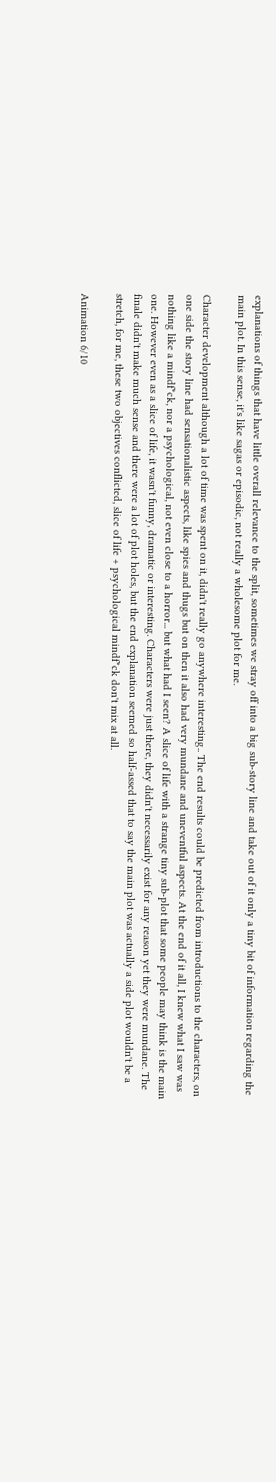explanations of things that have little overall relevance to the split, sometimes we stray off into a big sub-story line and take out of it only a tiny bit of information regarding the main plot. In this sense, it's like sagas or episodic, not really a wholesome plot for me.

Character development although a lot of time was spent on it, didn't really go anywhere interesting.. The end results could be predicted from introductions to the characters, on one side the story line had sensationalistic aspects, like spies and thugs but on then it also had very mundane and uneventful aspects. At the end of it all, I knew what I saw was nothing like a mindf*ck, nor a psychological, not even close to a horror... but what had I seen? A slice of life with a strange tiny sub-plot that some people may think is the main one. However even as a slice of life, it wasn't funny, dramatic or interesting. Characters were just there, they didn't necessarily exist for any reason yet they were mundane. The finale didn't make much sense and there were a lot of plot holes, but the end explanation seemed so half-assed that to say the main plot was actually a side plot wouldn't be a stretch, for me, these two objectives conflicted, slice of life + psychological mindf*ck don't mix at all.

Animation 6/10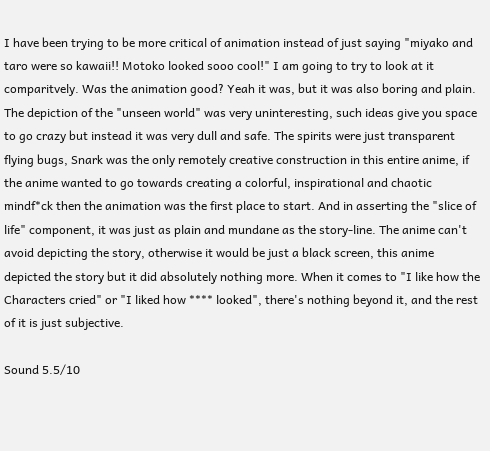I have been trying to be more critical of animation instead of just saying "miyako and taro were so kawaii!! Motoko looked sooo cool!" I am going to try to look at it comparitvely. Was the animation good? Yeah it was, but it was also boring and plain. The depiction of the "unseen world" was very uninteresting, such ideas give you space to go crazy but instead it was very dull and safe. The spirits were just transparent flying bugs, Snark was the only remotely creative construction in this entire anime, if the anime wanted to go towards creating a colorful, inspirational and chaotic mindf*ck then the animation was the first place to start. And in asserting the "slice of life" component, it was just as plain and mundane as the story-line. The anime can't avoid depicting the story, otherwise it would be just a black screen, this anime depicted the story but it did absolutely nothing more. When it comes to "I like how the Characters cried" or "I liked how **** looked", there's nothing beyond it, and the rest of it is just subjective.

Sound 5.5/10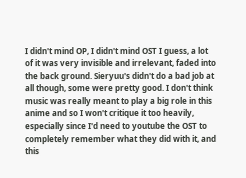I didn't mind OP, I didn't mind OST I guess, a lot of it was very invisible and irrelevant, faded into the back ground. Sieryuu's didn't do a bad job at all though, some were pretty good. I don't think music was really meant to play a big role in this anime and so I won't critique it too heavily, especially since I'd need to youtube the OST to completely remember what they did with it, and this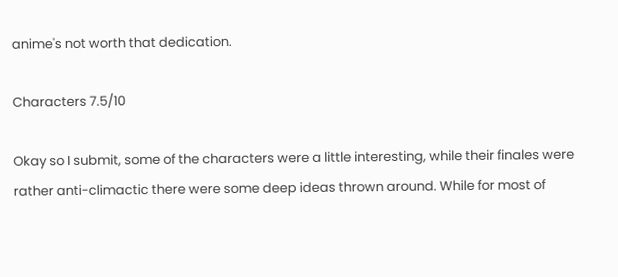anime's not worth that dedication.

Characters 7.5/10

Okay so I submit, some of the characters were a little interesting, while their finales were rather anti-climactic there were some deep ideas thrown around. While for most of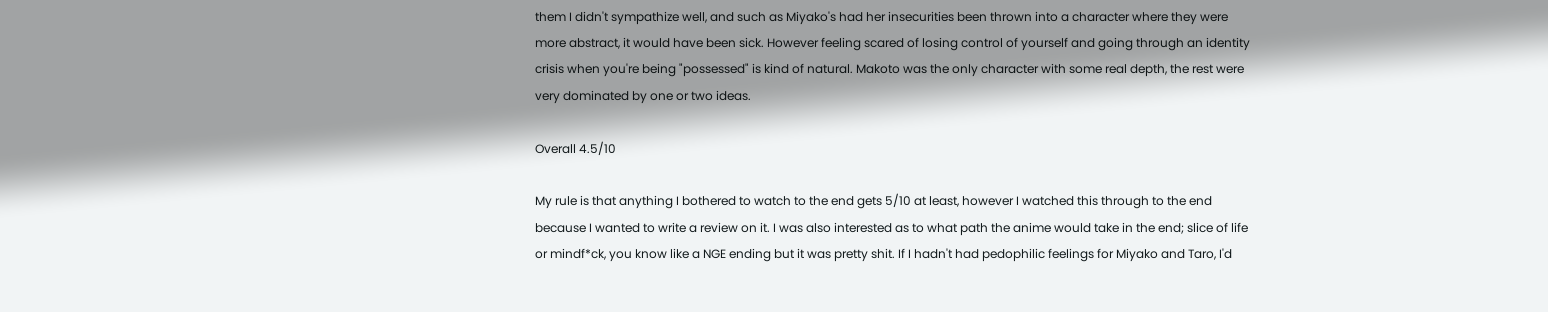them I didn't sympathize well, and such as Miyako's had her insecurities been thrown into a character where they were more abstract, it would have been sick. However feeling scared of losing control of yourself and going through an identity crisis when you're being "possessed" is kind of natural. Makoto was the only character with some real depth, the rest were very dominated by one or two ideas.

Overall 4.5/10

My rule is that anything I bothered to watch to the end gets 5/10 at least, however I watched this through to the end because I wanted to write a review on it. I was also interested as to what path the anime would take in the end; slice of life or mindf*ck, you know like a NGE ending but it was pretty shit. If I hadn't had pedophilic feelings for Miyako and Taro, I'd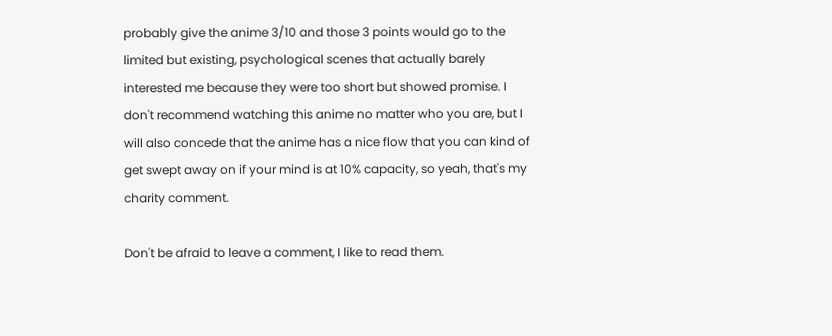probably give the anime 3/10 and those 3 points would go to the limited but existing, psychological scenes that actually barely interested me because they were too short but showed promise. I don't recommend watching this anime no matter who you are, but I will also concede that the anime has a nice flow that you can kind of get swept away on if your mind is at 10% capacity, so yeah, that's my charity comment.

Don't be afraid to leave a comment, I like to read them.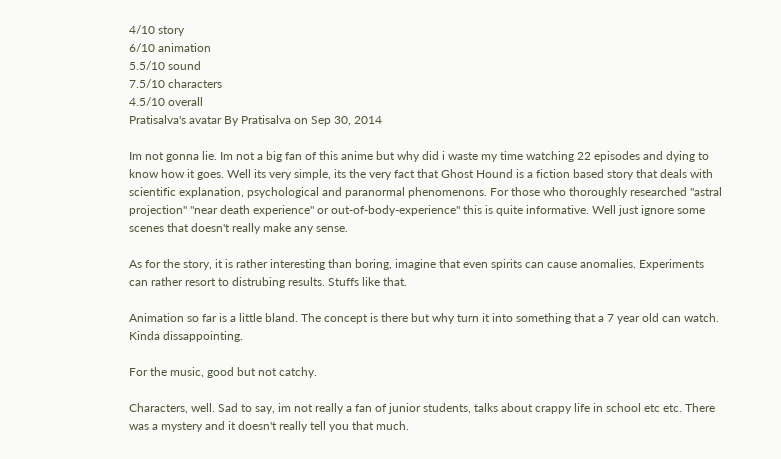4/10 story
6/10 animation
5.5/10 sound
7.5/10 characters
4.5/10 overall
Pratisalva's avatar By Pratisalva on Sep 30, 2014

Im not gonna lie. Im not a big fan of this anime but why did i waste my time watching 22 episodes and dying to know how it goes. Well its very simple, its the very fact that Ghost Hound is a fiction based story that deals with scientific explanation, psychological and paranormal phenomenons. For those who thoroughly researched "astral projection" "near death experience" or out-of-body-experience" this is quite informative. Well just ignore some scenes that doesn't really make any sense.

As for the story, it is rather interesting than boring, imagine that even spirits can cause anomalies. Experiments can rather resort to distrubing results. Stuffs like that.

Animation so far is a little bland. The concept is there but why turn it into something that a 7 year old can watch. Kinda dissappointing.

For the music, good but not catchy.

Characters, well. Sad to say, im not really a fan of junior students, talks about crappy life in school etc etc. There was a mystery and it doesn't really tell you that much.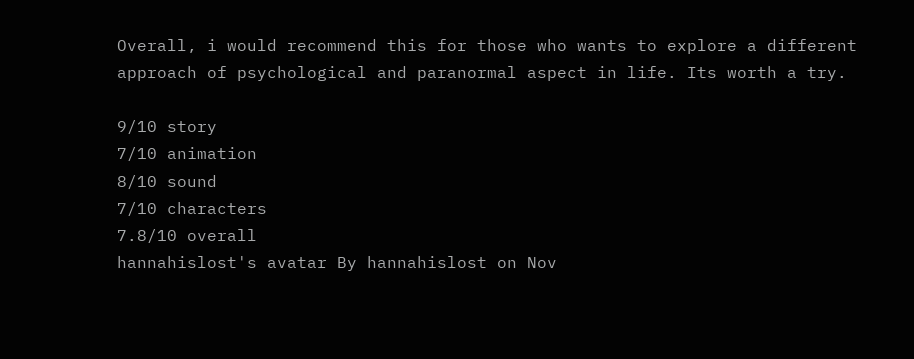Overall, i would recommend this for those who wants to explore a different approach of psychological and paranormal aspect in life. Its worth a try.

9/10 story
7/10 animation
8/10 sound
7/10 characters
7.8/10 overall
hannahislost's avatar By hannahislost on Nov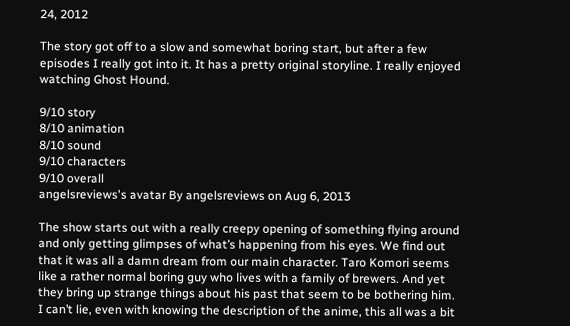24, 2012

The story got off to a slow and somewhat boring start, but after a few episodes I really got into it. It has a pretty original storyline. I really enjoyed watching Ghost Hound.

9/10 story
8/10 animation
8/10 sound
9/10 characters
9/10 overall
angelsreviews's avatar By angelsreviews on Aug 6, 2013

The show starts out with a really creepy opening of something flying around and only getting glimpses of what’s happening from his eyes. We find out that it was all a damn dream from our main character. Taro Komori seems like a rather normal boring guy who lives with a family of brewers. And yet they bring up strange things about his past that seem to be bothering him. I can’t lie, even with knowing the description of the anime, this all was a bit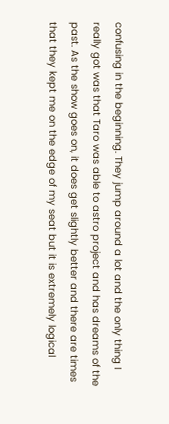confusing in the beginning. They jump around a lot and the only thing I really got was that Taro was able to astro project and has dreams of the past. As the show goes on, it does get slightly better and there are times that they kept me on the edge of my seat but it is extremely logical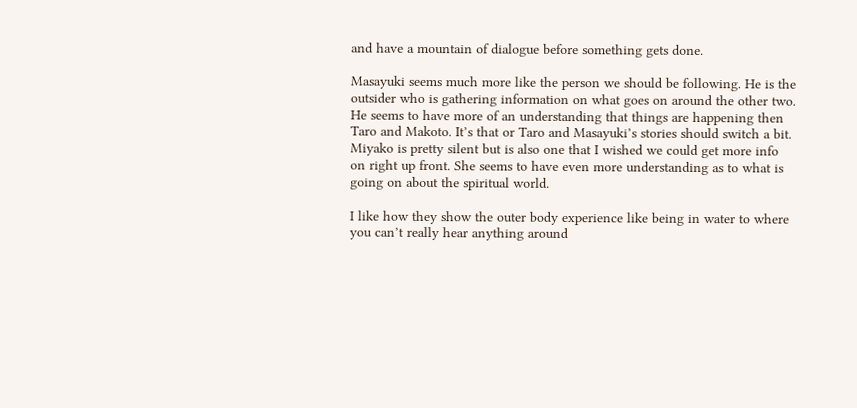and have a mountain of dialogue before something gets done.

Masayuki seems much more like the person we should be following. He is the outsider who is gathering information on what goes on around the other two. He seems to have more of an understanding that things are happening then Taro and Makoto. It’s that or Taro and Masayuki’s stories should switch a bit. Miyako is pretty silent but is also one that I wished we could get more info on right up front. She seems to have even more understanding as to what is going on about the spiritual world.

I like how they show the outer body experience like being in water to where you can’t really hear anything around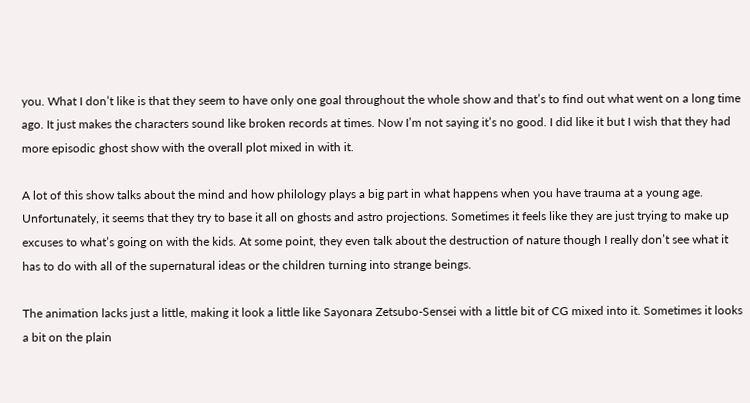you. What I don’t like is that they seem to have only one goal throughout the whole show and that’s to find out what went on a long time ago. It just makes the characters sound like broken records at times. Now I’m not saying it’s no good. I did like it but I wish that they had more episodic ghost show with the overall plot mixed in with it.

A lot of this show talks about the mind and how philology plays a big part in what happens when you have trauma at a young age. Unfortunately, it seems that they try to base it all on ghosts and astro projections. Sometimes it feels like they are just trying to make up excuses to what’s going on with the kids. At some point, they even talk about the destruction of nature though I really don’t see what it has to do with all of the supernatural ideas or the children turning into strange beings.

The animation lacks just a little, making it look a little like Sayonara Zetsubo-Sensei with a little bit of CG mixed into it. Sometimes it looks a bit on the plain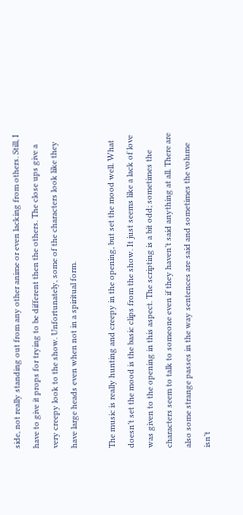side, not really standing out from any other anime or even lacking from others. Still, I have to give it props for trying to be different then the others. The close ups give a very creepy look to the show. Unfortunately, some of the characters look like they have large heads even when not in a spiritual form.

The music is really hunting and creepy in the opening, but set the mood well. What doesn’t set the mood is the basic clips from the show. It just seems like a lack of love was given to the opening in this aspect. The scripting is a bit odd; sometimes the characters seem to talk to someone even if they haven’t said anything at all. There are also some strange passes in the way sentences are said and sometimes the volume isn’t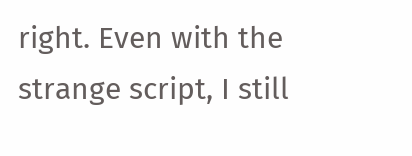right. Even with the strange script, I still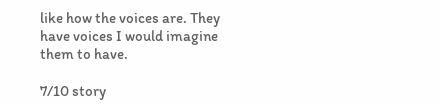like how the voices are. They have voices I would imagine them to have.

7/10 story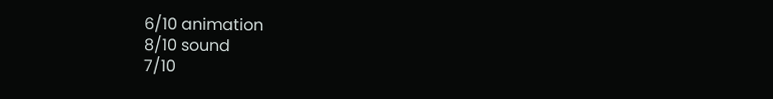6/10 animation
8/10 sound
7/10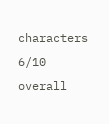characters
6/10 overall